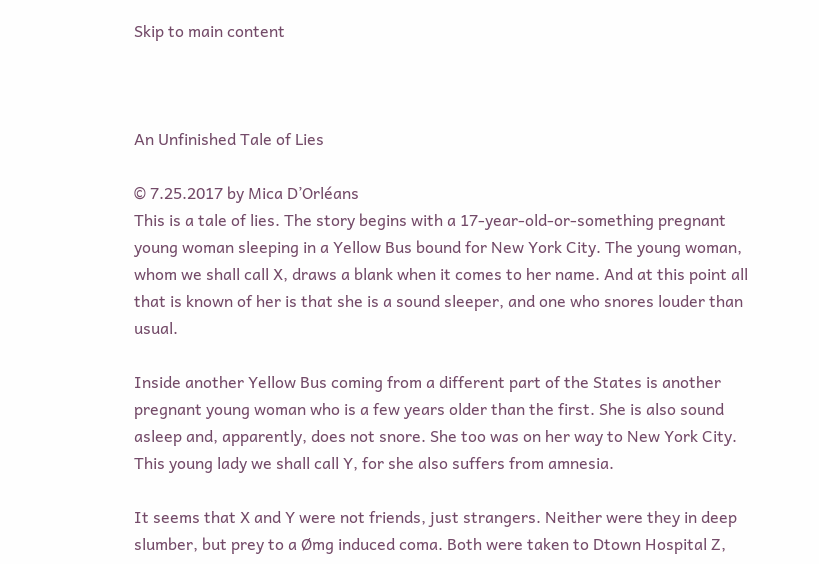Skip to main content



An Unfinished Tale of Lies

© 7.25.2017 by Mica D’Orléans
This is a tale of lies. The story begins with a 17-year-old-or-something pregnant young woman sleeping in a Yellow Bus bound for New York City. The young woman, whom we shall call X, draws a blank when it comes to her name. And at this point all that is known of her is that she is a sound sleeper, and one who snores louder than usual.

Inside another Yellow Bus coming from a different part of the States is another pregnant young woman who is a few years older than the first. She is also sound asleep and, apparently, does not snore. She too was on her way to New York City. This young lady we shall call Y, for she also suffers from amnesia.

It seems that X and Y were not friends, just strangers. Neither were they in deep slumber, but prey to a Ømg induced coma. Both were taken to Dtown Hospital Z,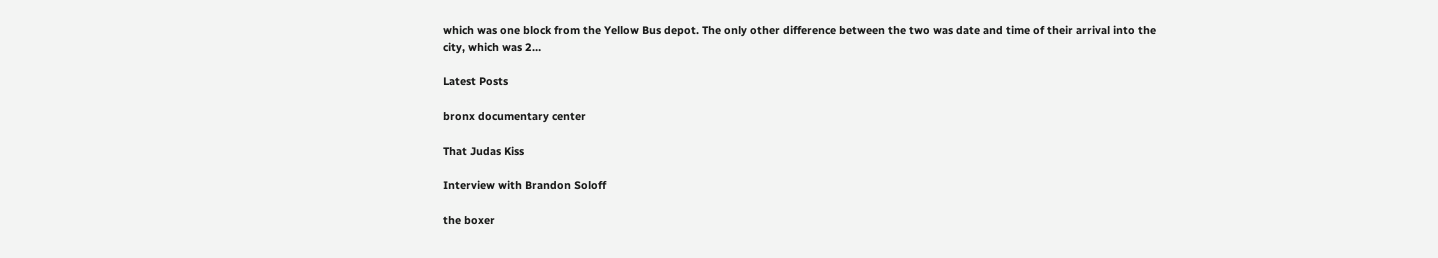which was one block from the Yellow Bus depot. The only other difference between the two was date and time of their arrival into the city, which was 2…

Latest Posts

bronx documentary center

That Judas Kiss

Interview with Brandon Soloff

the boxer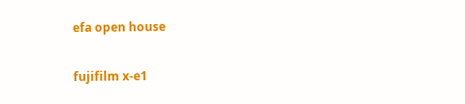efa open house

fujifilm x-e1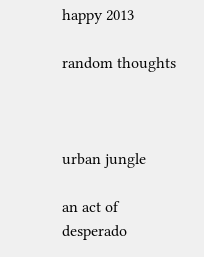happy 2013

random thoughts



urban jungle

an act of desperado